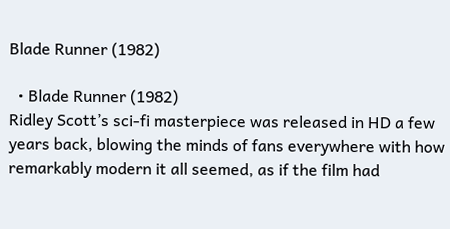Blade Runner (1982)

  • Blade Runner (1982)
Ridley Scott’s sci-fi masterpiece was released in HD a few years back, blowing the minds of fans everywhere with how remarkably modern it all seemed, as if the film had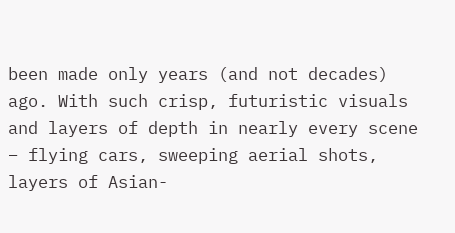been made only years (and not decades) ago. With such crisp, futuristic visuals and layers of depth in nearly every scene – flying cars, sweeping aerial shots, layers of Asian-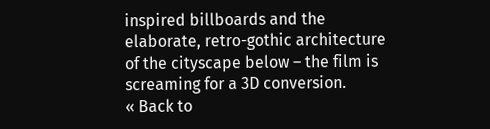inspired billboards and the elaborate, retro-gothic architecture of the cityscape below – the film is screaming for a 3D conversion.
« Back to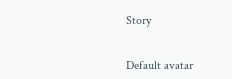Story


Default avatar